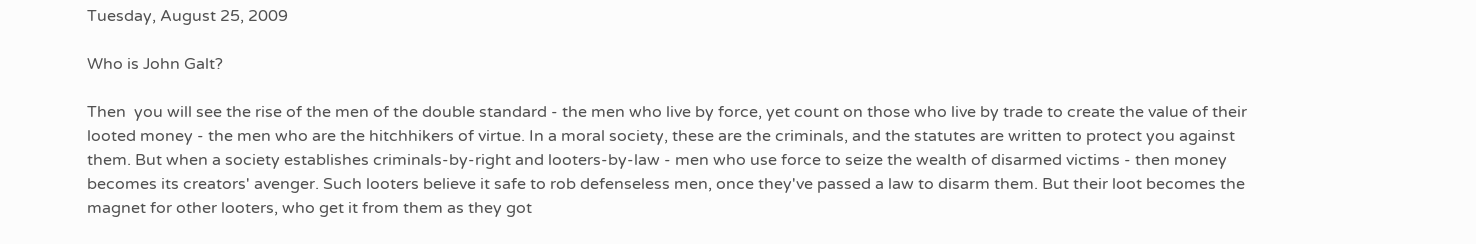Tuesday, August 25, 2009

Who is John Galt?

Then  you will see the rise of the men of the double standard - the men who live by force, yet count on those who live by trade to create the value of their looted money - the men who are the hitchhikers of virtue. In a moral society, these are the criminals, and the statutes are written to protect you against them. But when a society establishes criminals-by-right and looters-by-law - men who use force to seize the wealth of disarmed victims - then money becomes its creators' avenger. Such looters believe it safe to rob defenseless men, once they've passed a law to disarm them. But their loot becomes the magnet for other looters, who get it from them as they got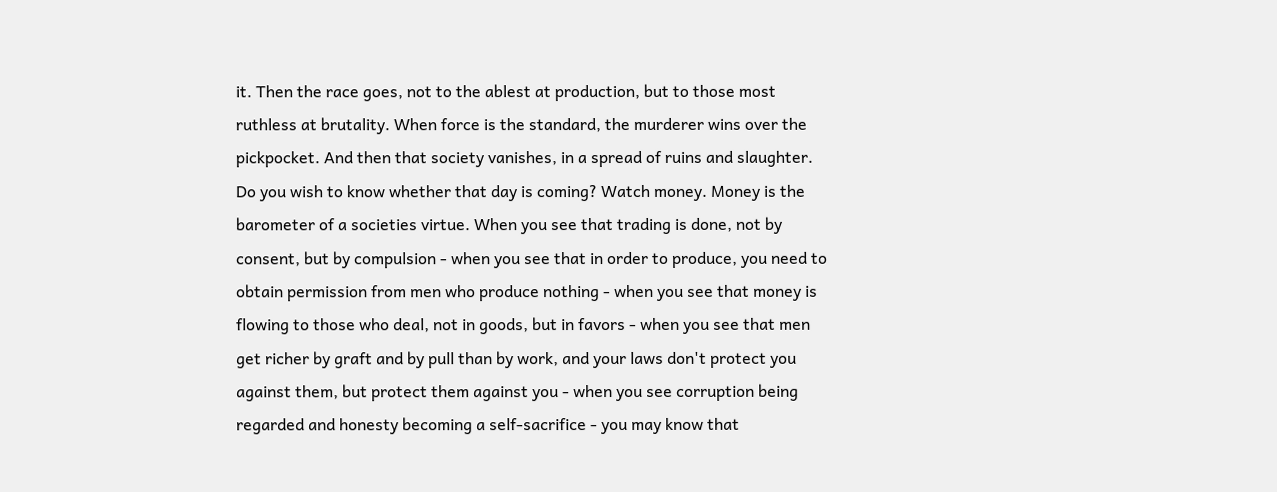it. Then the race goes, not to the ablest at production, but to those most ruthless at brutality. When force is the standard, the murderer wins over the pickpocket. And then that society vanishes, in a spread of ruins and slaughter.
Do you wish to know whether that day is coming? Watch money. Money is the barometer of a societies virtue. When you see that trading is done, not by consent, but by compulsion - when you see that in order to produce, you need to obtain permission from men who produce nothing - when you see that money is flowing to those who deal, not in goods, but in favors - when you see that men get richer by graft and by pull than by work, and your laws don't protect you against them, but protect them against you - when you see corruption being regarded and honesty becoming a self-sacrifice - you may know that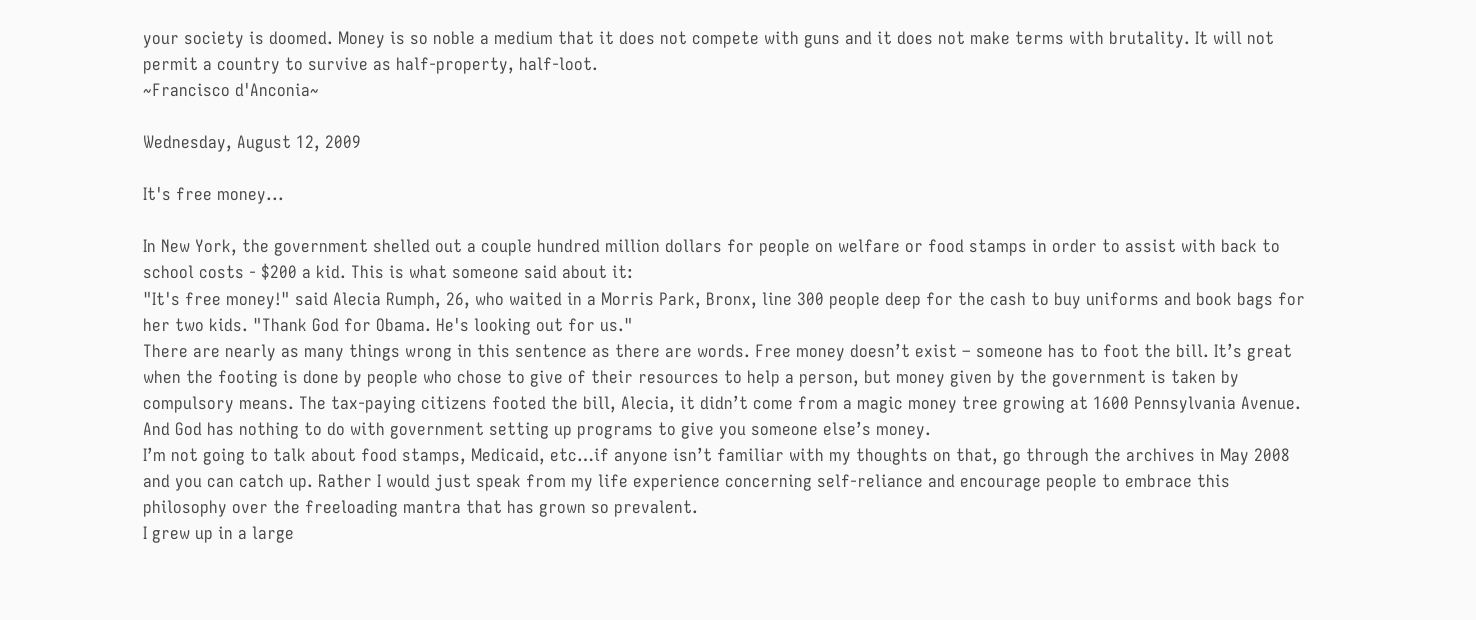your society is doomed. Money is so noble a medium that it does not compete with guns and it does not make terms with brutality. It will not permit a country to survive as half-property, half-loot.
~Francisco d'Anconia~

Wednesday, August 12, 2009

It's free money...

In New York, the government shelled out a couple hundred million dollars for people on welfare or food stamps in order to assist with back to school costs - $200 a kid. This is what someone said about it:
"It's free money!" said Alecia Rumph, 26, who waited in a Morris Park, Bronx, line 300 people deep for the cash to buy uniforms and book bags for her two kids. "Thank God for Obama. He's looking out for us."
There are nearly as many things wrong in this sentence as there are words. Free money doesn’t exist – someone has to foot the bill. It’s great when the footing is done by people who chose to give of their resources to help a person, but money given by the government is taken by compulsory means. The tax-paying citizens footed the bill, Alecia, it didn’t come from a magic money tree growing at 1600 Pennsylvania Avenue.
And God has nothing to do with government setting up programs to give you someone else’s money.
I’m not going to talk about food stamps, Medicaid, etc…if anyone isn’t familiar with my thoughts on that, go through the archives in May 2008 and you can catch up. Rather I would just speak from my life experience concerning self-reliance and encourage people to embrace this philosophy over the freeloading mantra that has grown so prevalent.
I grew up in a large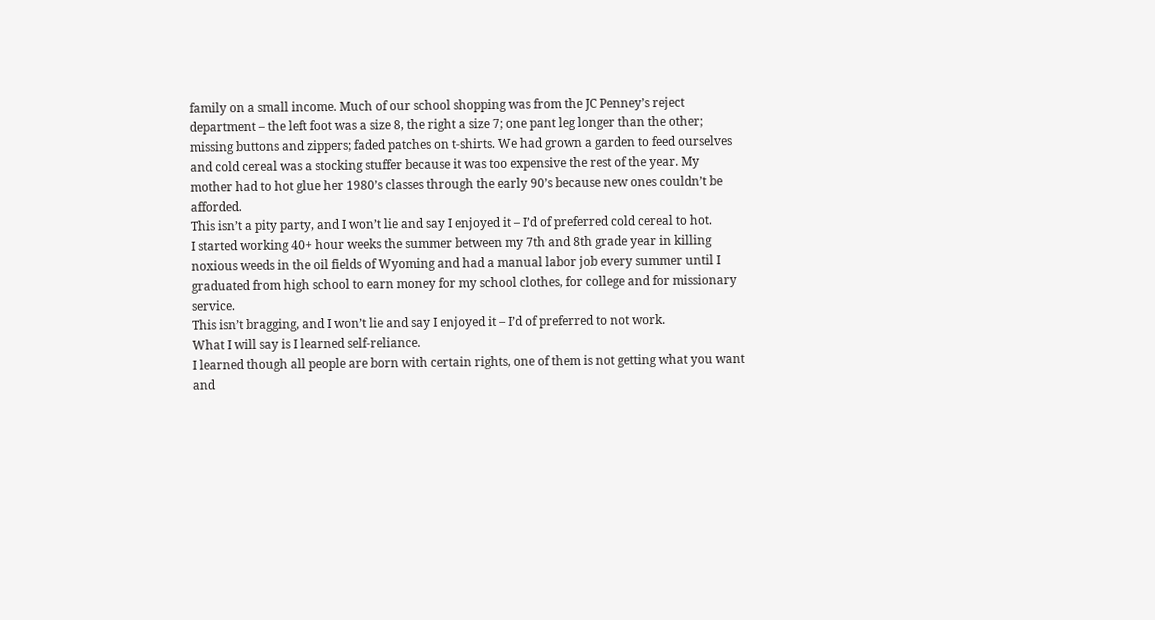family on a small income. Much of our school shopping was from the JC Penney’s reject department – the left foot was a size 8, the right a size 7; one pant leg longer than the other; missing buttons and zippers; faded patches on t-shirts. We had grown a garden to feed ourselves and cold cereal was a stocking stuffer because it was too expensive the rest of the year. My mother had to hot glue her 1980’s classes through the early 90’s because new ones couldn’t be afforded.
This isn’t a pity party, and I won’t lie and say I enjoyed it – I’d of preferred cold cereal to hot.
I started working 40+ hour weeks the summer between my 7th and 8th grade year in killing noxious weeds in the oil fields of Wyoming and had a manual labor job every summer until I graduated from high school to earn money for my school clothes, for college and for missionary service.
This isn’t bragging, and I won’t lie and say I enjoyed it – I’d of preferred to not work.
What I will say is I learned self-reliance.
I learned though all people are born with certain rights, one of them is not getting what you want and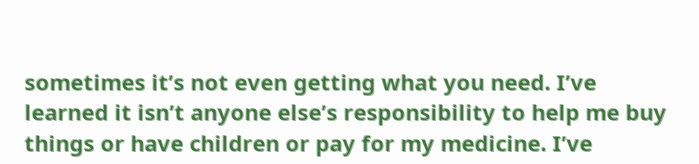sometimes it’s not even getting what you need. I’ve learned it isn’t anyone else’s responsibility to help me buy things or have children or pay for my medicine. I’ve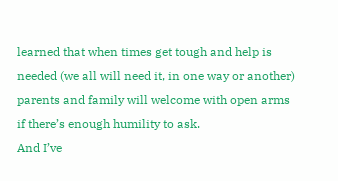learned that when times get tough and help is needed (we all will need it, in one way or another) parents and family will welcome with open arms if there’s enough humility to ask.
And I’ve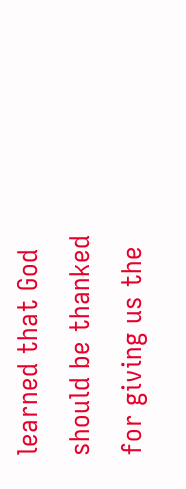learned that God should be thanked for giving us the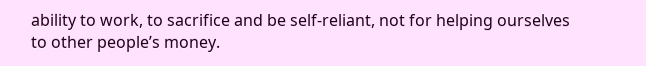ability to work, to sacrifice and be self-reliant, not for helping ourselves to other people’s money.